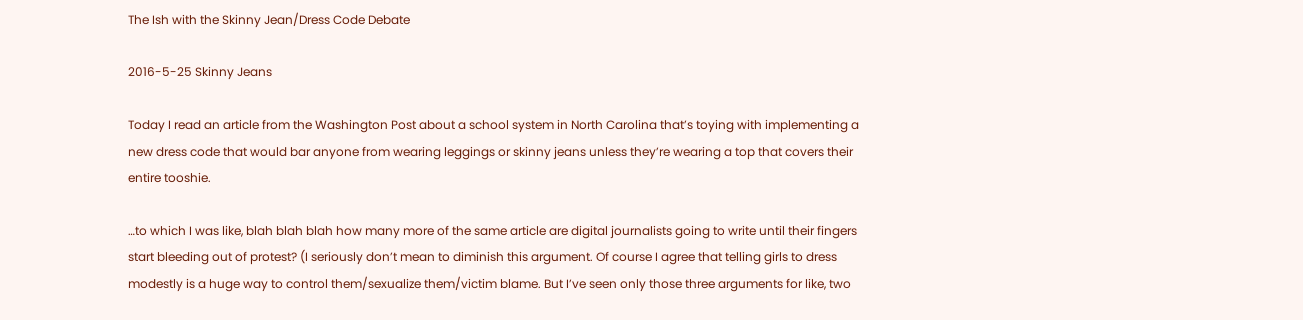The Ish with the Skinny Jean/Dress Code Debate

2016-5-25 Skinny Jeans

Today I read an article from the Washington Post about a school system in North Carolina that’s toying with implementing a new dress code that would bar anyone from wearing leggings or skinny jeans unless they’re wearing a top that covers their entire tooshie.

…to which I was like, blah blah blah how many more of the same article are digital journalists going to write until their fingers start bleeding out of protest? (I seriously don’t mean to diminish this argument. Of course I agree that telling girls to dress modestly is a huge way to control them/sexualize them/victim blame. But I’ve seen only those three arguments for like, two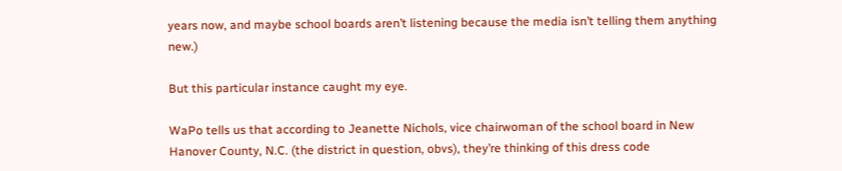years now, and maybe school boards aren’t listening because the media isn’t telling them anything new.)

But this particular instance caught my eye.

WaPo tells us that according to Jeanette Nichols, vice chairwoman of the school board in New Hanover County, N.C. (the district in question, obvs), they’re thinking of this dress code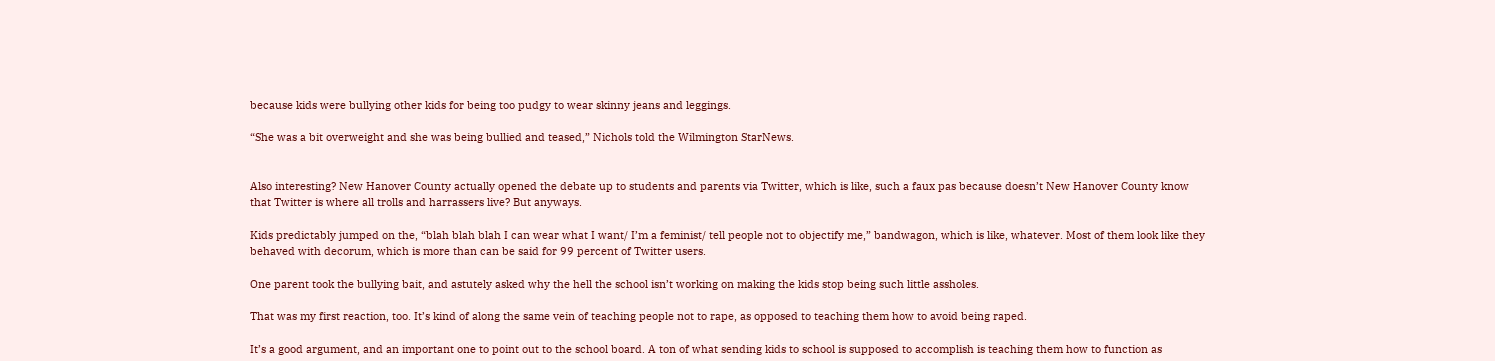because kids were bullying other kids for being too pudgy to wear skinny jeans and leggings.

“She was a bit overweight and she was being bullied and teased,” Nichols told the Wilmington StarNews.


Also interesting? New Hanover County actually opened the debate up to students and parents via Twitter, which is like, such a faux pas because doesn’t New Hanover County know that Twitter is where all trolls and harrassers live? But anyways.

Kids predictably jumped on the, “blah blah blah I can wear what I want/ I’m a feminist/ tell people not to objectify me,” bandwagon, which is like, whatever. Most of them look like they behaved with decorum, which is more than can be said for 99 percent of Twitter users.

One parent took the bullying bait, and astutely asked why the hell the school isn’t working on making the kids stop being such little assholes.

That was my first reaction, too. It’s kind of along the same vein of teaching people not to rape, as opposed to teaching them how to avoid being raped.

It’s a good argument, and an important one to point out to the school board. A ton of what sending kids to school is supposed to accomplish is teaching them how to function as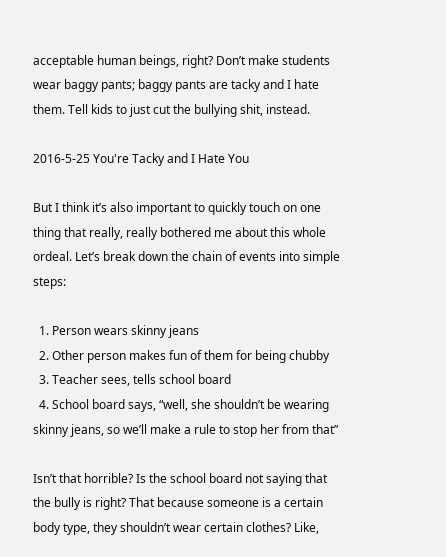acceptable human beings, right? Don’t make students wear baggy pants; baggy pants are tacky and I hate them. Tell kids to just cut the bullying shit, instead.

2016-5-25 You're Tacky and I Hate You

But I think it’s also important to quickly touch on one thing that really, really bothered me about this whole ordeal. Let’s break down the chain of events into simple steps:

  1. Person wears skinny jeans
  2. Other person makes fun of them for being chubby
  3. Teacher sees, tells school board
  4. School board says, “well, she shouldn’t be wearing skinny jeans, so we’ll make a rule to stop her from that”

Isn’t that horrible? Is the school board not saying that the bully is right? That because someone is a certain body type, they shouldn’t wear certain clothes? Like,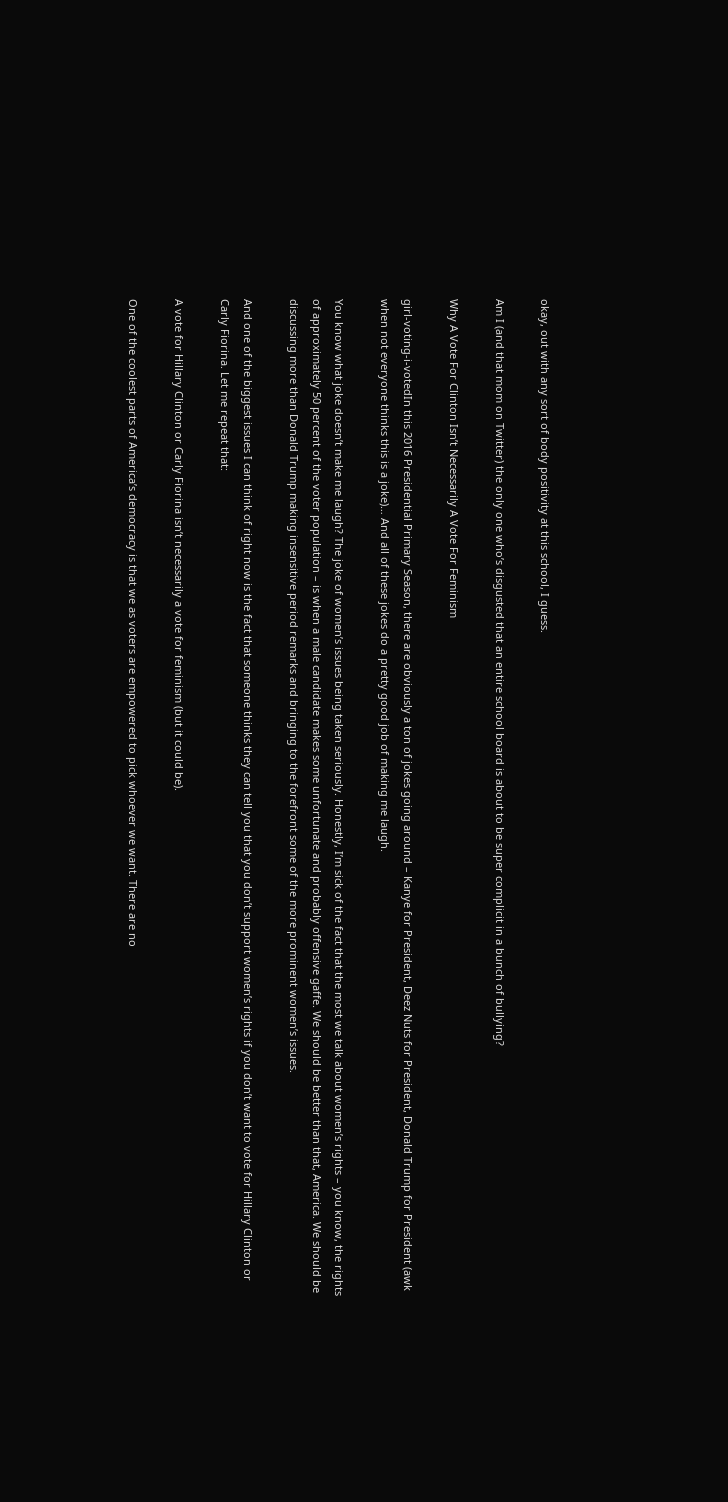okay, out with any sort of body positivity at this school, I guess.

Am I (and that mom on Twitter) the only one who’s disgusted that an entire school board is about to be super complicit in a bunch of bullying?

Why A Vote For Clinton Isn’t Necessarily A Vote For Feminism

girl-voting-i-votedIn this 2016 Presidential Primary Season, there are obviously a ton of jokes going around – Kanye for President, Deez Nuts for President, Donald Trump for President (awk when not everyone thinks this is a joke)… And all of these jokes do a pretty good job of making me laugh.

You know what joke doesn’t make me laugh? The joke of women’s issues being taken seriously. Honestly, I’m sick of the fact that the most we talk about women’s rights – you know, the rights of approximately 50 percent of the voter population – is when a male candidate makes some unfortunate and probably offensive gaffe. We should be better than that, America. We should be discussing more than Donald Trump making insensitive period remarks and bringing to the forefront some of the more prominent women’s issues.

And one of the biggest issues I can think of right now is the fact that someone thinks they can tell you that you don’t support women’s rights if you don’t want to vote for Hillary Clinton or Carly Fiorina. Let me repeat that:

A vote for Hillary Clinton or Carly Fiorina isn’t necessarily a vote for feminism (but it could be).

One of the coolest parts of America’s democracy is that we as voters are empowered to pick whoever we want. There are no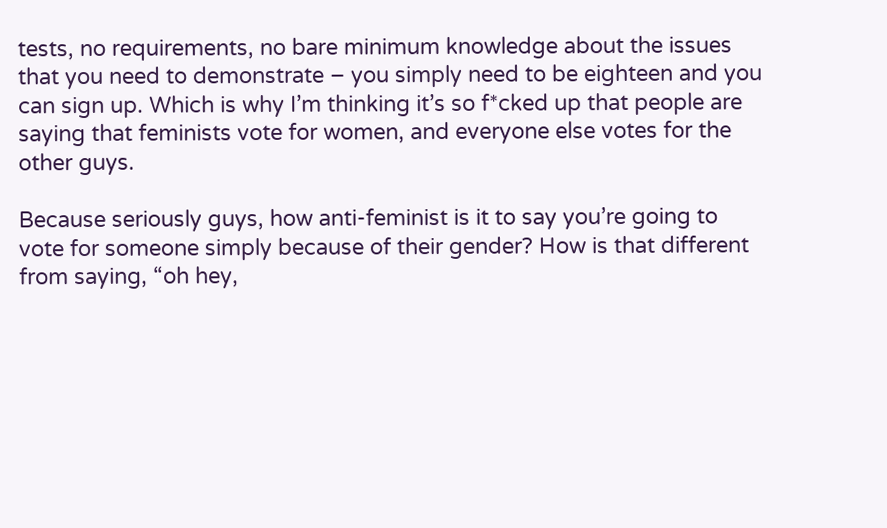tests, no requirements, no bare minimum knowledge about the issues that you need to demonstrate – you simply need to be eighteen and you can sign up. Which is why I’m thinking it’s so f*cked up that people are saying that feminists vote for women, and everyone else votes for the other guys.

Because seriously guys, how anti-feminist is it to say you’re going to vote for someone simply because of their gender? How is that different from saying, “oh hey,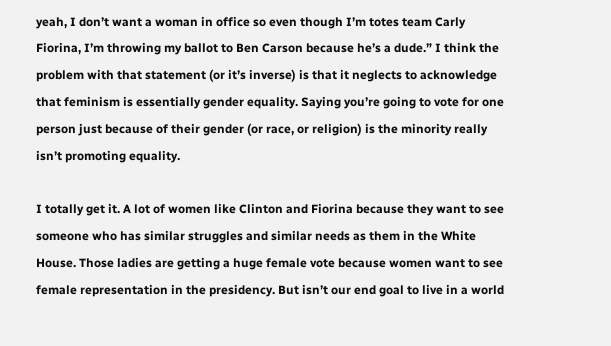yeah, I don’t want a woman in office so even though I’m totes team Carly Fiorina, I’m throwing my ballot to Ben Carson because he’s a dude.” I think the problem with that statement (or it’s inverse) is that it neglects to acknowledge that feminism is essentially gender equality. Saying you’re going to vote for one person just because of their gender (or race, or religion) is the minority really isn’t promoting equality.

I totally get it. A lot of women like Clinton and Fiorina because they want to see someone who has similar struggles and similar needs as them in the White House. Those ladies are getting a huge female vote because women want to see female representation in the presidency. But isn’t our end goal to live in a world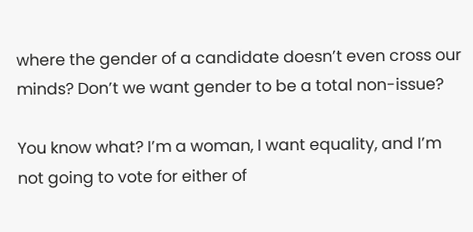where the gender of a candidate doesn’t even cross our minds? Don’t we want gender to be a total non-issue?

You know what? I’m a woman, I want equality, and I’m not going to vote for either of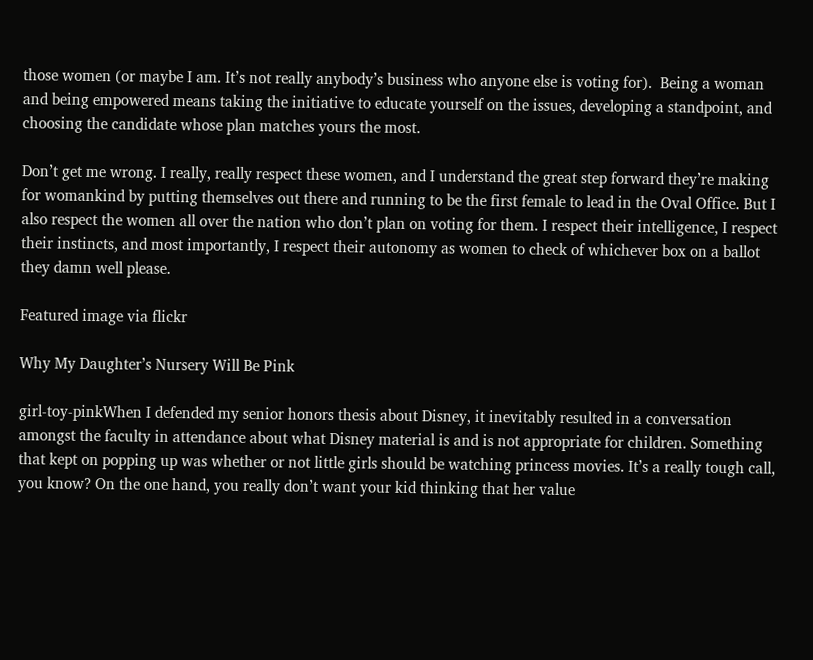those women (or maybe I am. It’s not really anybody’s business who anyone else is voting for).  Being a woman and being empowered means taking the initiative to educate yourself on the issues, developing a standpoint, and choosing the candidate whose plan matches yours the most.

Don’t get me wrong. I really, really respect these women, and I understand the great step forward they’re making for womankind by putting themselves out there and running to be the first female to lead in the Oval Office. But I also respect the women all over the nation who don’t plan on voting for them. I respect their intelligence, I respect their instincts, and most importantly, I respect their autonomy as women to check of whichever box on a ballot they damn well please.

Featured image via flickr

Why My Daughter’s Nursery Will Be Pink

girl-toy-pinkWhen I defended my senior honors thesis about Disney, it inevitably resulted in a conversation amongst the faculty in attendance about what Disney material is and is not appropriate for children. Something that kept on popping up was whether or not little girls should be watching princess movies. It’s a really tough call, you know? On the one hand, you really don’t want your kid thinking that her value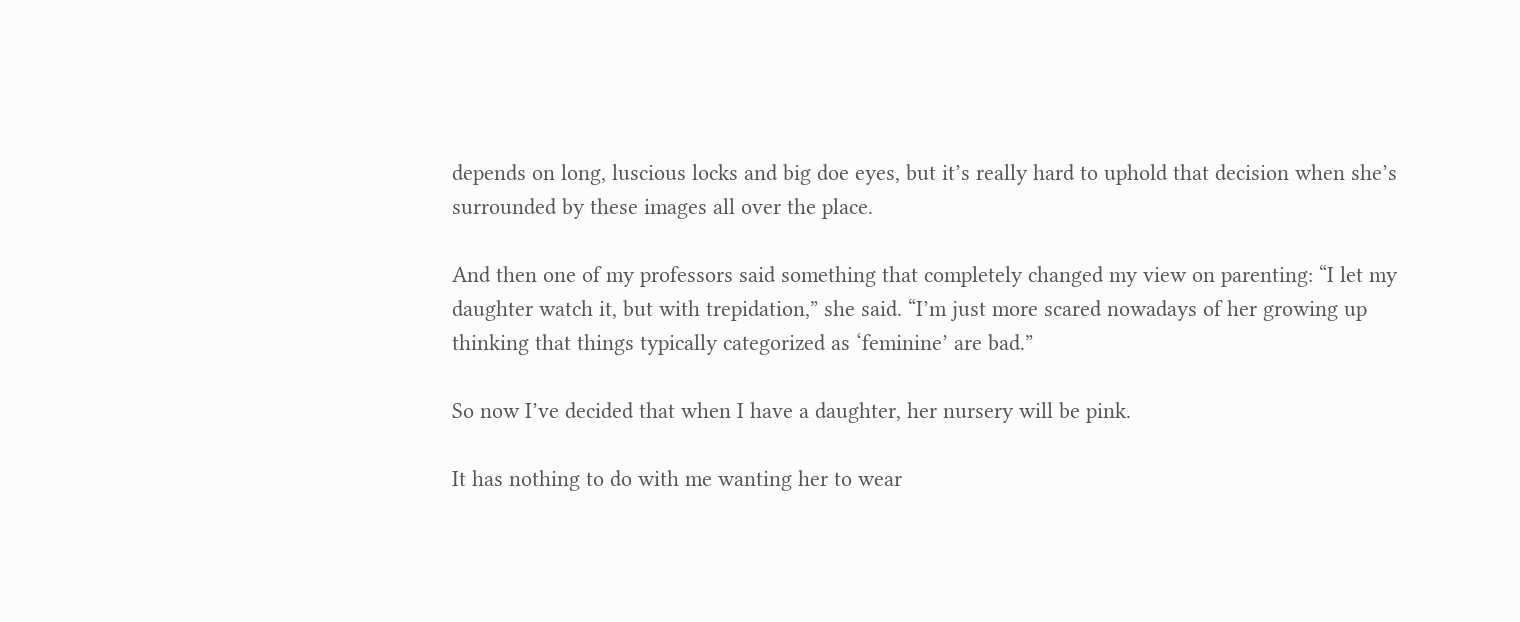depends on long, luscious locks and big doe eyes, but it’s really hard to uphold that decision when she’s surrounded by these images all over the place.

And then one of my professors said something that completely changed my view on parenting: “I let my daughter watch it, but with trepidation,” she said. “I’m just more scared nowadays of her growing up thinking that things typically categorized as ‘feminine’ are bad.”

So now I’ve decided that when I have a daughter, her nursery will be pink.

It has nothing to do with me wanting her to wear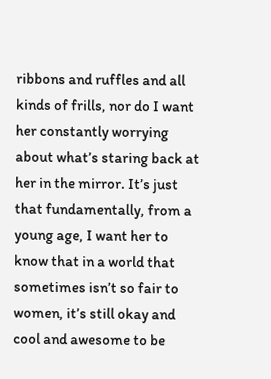ribbons and ruffles and all kinds of frills, nor do I want her constantly worrying about what’s staring back at her in the mirror. It’s just that fundamentally, from a young age, I want her to know that in a world that sometimes isn’t so fair to women, it’s still okay and cool and awesome to be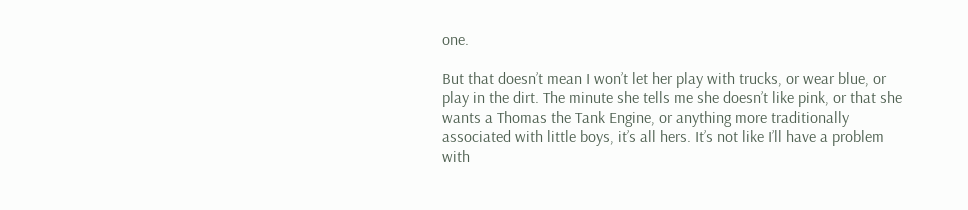one.

But that doesn’t mean I won’t let her play with trucks, or wear blue, or play in the dirt. The minute she tells me she doesn’t like pink, or that she wants a Thomas the Tank Engine, or anything more traditionally associated with little boys, it’s all hers. It’s not like I’ll have a problem with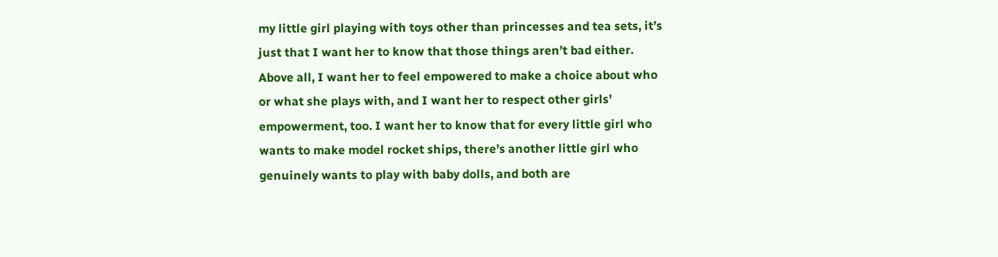my little girl playing with toys other than princesses and tea sets, it’s just that I want her to know that those things aren’t bad either. Above all, I want her to feel empowered to make a choice about who or what she plays with, and I want her to respect other girls’ empowerment, too. I want her to know that for every little girl who wants to make model rocket ships, there’s another little girl who genuinely wants to play with baby dolls, and both are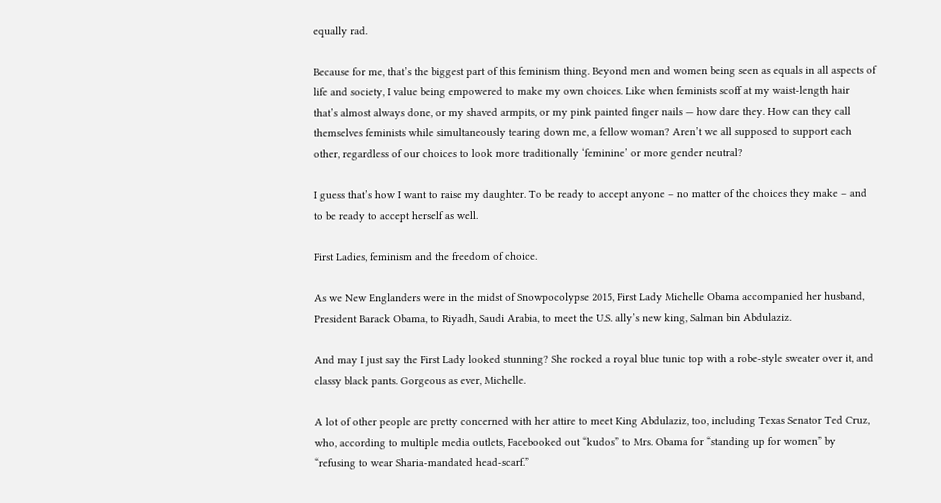equally rad.

Because for me, that’s the biggest part of this feminism thing. Beyond men and women being seen as equals in all aspects of life and society, I value being empowered to make my own choices. Like when feminists scoff at my waist-length hair that’s almost always done, or my shaved armpits, or my pink painted finger nails — how dare they. How can they call themselves feminists while simultaneously tearing down me, a fellow woman? Aren’t we all supposed to support each other, regardless of our choices to look more traditionally ‘feminine’ or more gender neutral?

I guess that’s how I want to raise my daughter. To be ready to accept anyone – no matter of the choices they make – and to be ready to accept herself as well.

First Ladies, feminism and the freedom of choice.

As we New Englanders were in the midst of Snowpocolypse 2015, First Lady Michelle Obama accompanied her husband, President Barack Obama, to Riyadh, Saudi Arabia, to meet the U.S. ally’s new king, Salman bin Abdulaziz.

And may I just say the First Lady looked stunning? She rocked a royal blue tunic top with a robe-style sweater over it, and classy black pants. Gorgeous as ever, Michelle.

A lot of other people are pretty concerned with her attire to meet King Abdulaziz, too, including Texas Senator Ted Cruz, who, according to multiple media outlets, Facebooked out “kudos” to Mrs. Obama for “standing up for women” by “refusing to wear Sharia-mandated head-scarf.”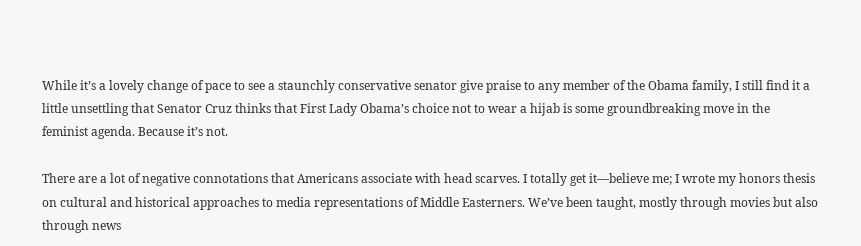While it’s a lovely change of pace to see a staunchly conservative senator give praise to any member of the Obama family, I still find it a little unsettling that Senator Cruz thinks that First Lady Obama’s choice not to wear a hijab is some groundbreaking move in the feminist agenda. Because it’s not.

There are a lot of negative connotations that Americans associate with head scarves. I totally get it—believe me; I wrote my honors thesis on cultural and historical approaches to media representations of Middle Easterners. We’ve been taught, mostly through movies but also through news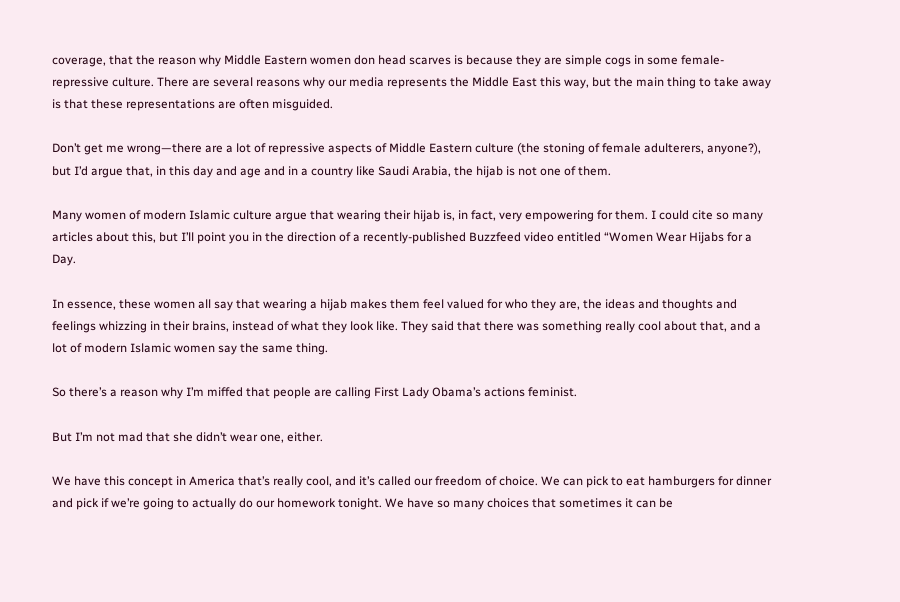coverage, that the reason why Middle Eastern women don head scarves is because they are simple cogs in some female-repressive culture. There are several reasons why our media represents the Middle East this way, but the main thing to take away is that these representations are often misguided.

Don’t get me wrong—there are a lot of repressive aspects of Middle Eastern culture (the stoning of female adulterers, anyone?), but I’d argue that, in this day and age and in a country like Saudi Arabia, the hijab is not one of them.

Many women of modern Islamic culture argue that wearing their hijab is, in fact, very empowering for them. I could cite so many articles about this, but I’ll point you in the direction of a recently-published Buzzfeed video entitled “Women Wear Hijabs for a Day.

In essence, these women all say that wearing a hijab makes them feel valued for who they are, the ideas and thoughts and feelings whizzing in their brains, instead of what they look like. They said that there was something really cool about that, and a lot of modern Islamic women say the same thing.

So there’s a reason why I’m miffed that people are calling First Lady Obama’s actions feminist.

But I’m not mad that she didn’t wear one, either.

We have this concept in America that’s really cool, and it’s called our freedom of choice. We can pick to eat hamburgers for dinner and pick if we’re going to actually do our homework tonight. We have so many choices that sometimes it can be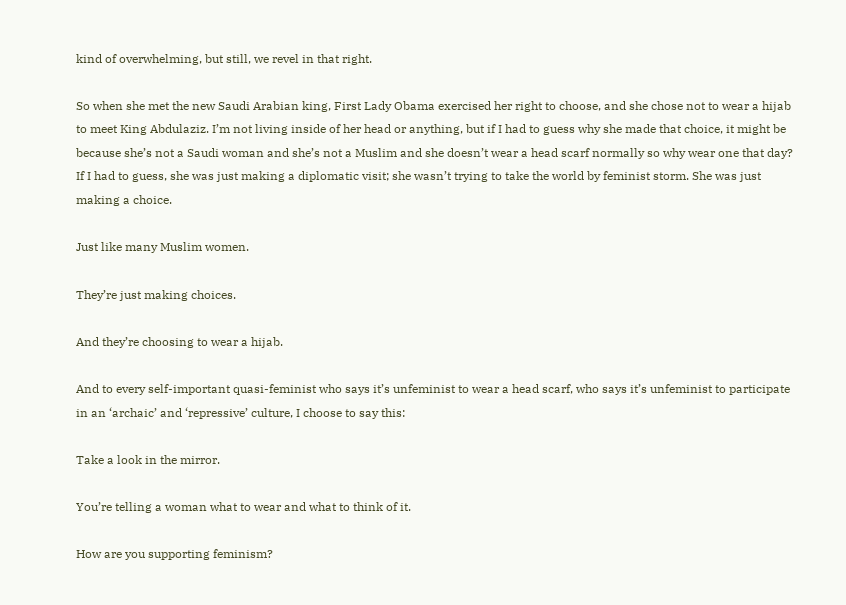kind of overwhelming, but still, we revel in that right.

So when she met the new Saudi Arabian king, First Lady Obama exercised her right to choose, and she chose not to wear a hijab to meet King Abdulaziz. I’m not living inside of her head or anything, but if I had to guess why she made that choice, it might be because she’s not a Saudi woman and she’s not a Muslim and she doesn’t wear a head scarf normally so why wear one that day? If I had to guess, she was just making a diplomatic visit; she wasn’t trying to take the world by feminist storm. She was just making a choice.

Just like many Muslim women.

They’re just making choices.

And they’re choosing to wear a hijab.

And to every self-important quasi-feminist who says it’s unfeminist to wear a head scarf, who says it’s unfeminist to participate in an ‘archaic’ and ‘repressive’ culture, I choose to say this:

Take a look in the mirror.

You’re telling a woman what to wear and what to think of it.

How are you supporting feminism?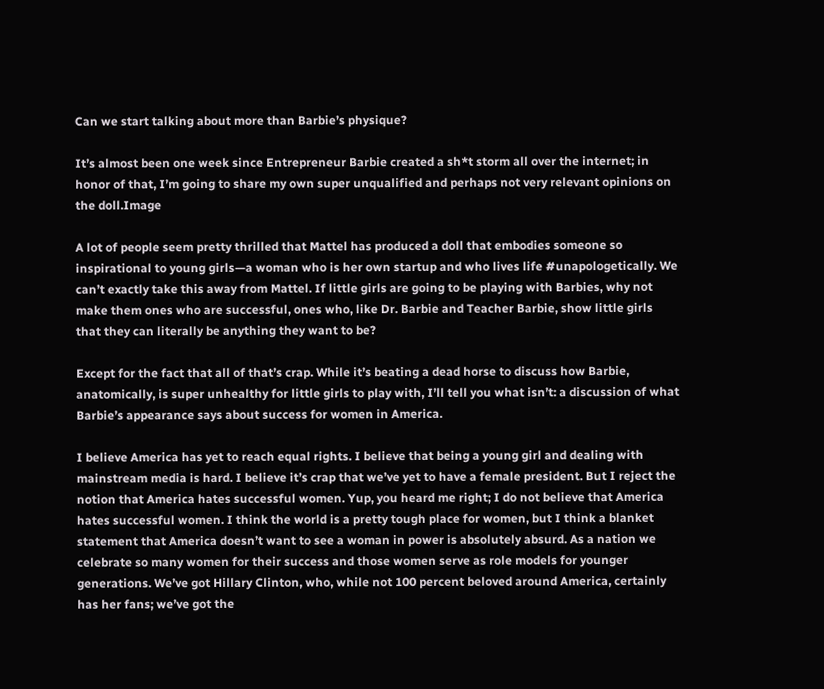Can we start talking about more than Barbie’s physique?

It’s almost been one week since Entrepreneur Barbie created a sh*t storm all over the internet; in honor of that, I’m going to share my own super unqualified and perhaps not very relevant opinions on the doll.Image

A lot of people seem pretty thrilled that Mattel has produced a doll that embodies someone so inspirational to young girls—a woman who is her own startup and who lives life #unapologetically. We can’t exactly take this away from Mattel. If little girls are going to be playing with Barbies, why not make them ones who are successful, ones who, like Dr. Barbie and Teacher Barbie, show little girls that they can literally be anything they want to be?

Except for the fact that all of that’s crap. While it’s beating a dead horse to discuss how Barbie, anatomically, is super unhealthy for little girls to play with, I’ll tell you what isn’t: a discussion of what Barbie’s appearance says about success for women in America.

I believe America has yet to reach equal rights. I believe that being a young girl and dealing with mainstream media is hard. I believe it’s crap that we’ve yet to have a female president. But I reject the notion that America hates successful women. Yup, you heard me right; I do not believe that America hates successful women. I think the world is a pretty tough place for women, but I think a blanket statement that America doesn’t want to see a woman in power is absolutely absurd. As a nation we celebrate so many women for their success and those women serve as role models for younger generations. We’ve got Hillary Clinton, who, while not 100 percent beloved around America, certainly has her fans; we’ve got the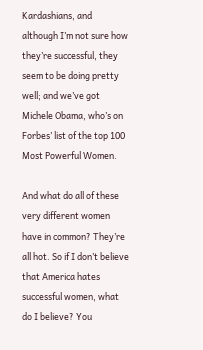Kardashians, and although I’m not sure how they’re successful, they seem to be doing pretty well; and we’ve got Michele Obama, who’s on Forbes’ list of the top 100 Most Powerful Women.

And what do all of these very different women have in common? They’re all hot. So if I don’t believe that America hates successful women, what do I believe? You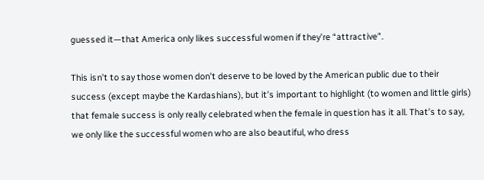guessed it—that America only likes successful women if they’re “attractive”.

This isn’t to say those women don’t deserve to be loved by the American public due to their success (except maybe the Kardashians), but it’s important to highlight (to women and little girls) that female success is only really celebrated when the female in question has it all. That’s to say, we only like the successful women who are also beautiful, who dress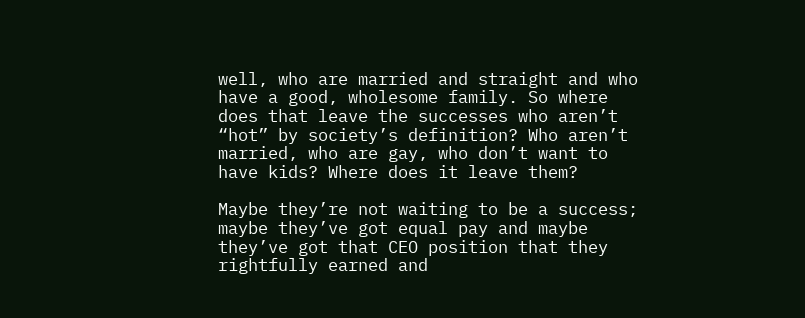well, who are married and straight and who have a good, wholesome family. So where does that leave the successes who aren’t “hot” by society’s definition? Who aren’t married, who are gay, who don’t want to have kids? Where does it leave them?

Maybe they’re not waiting to be a success; maybe they’ve got equal pay and maybe they’ve got that CEO position that they rightfully earned and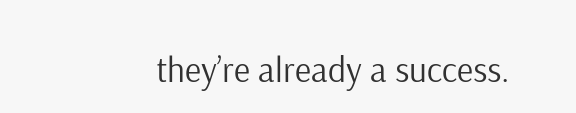they’re already a success.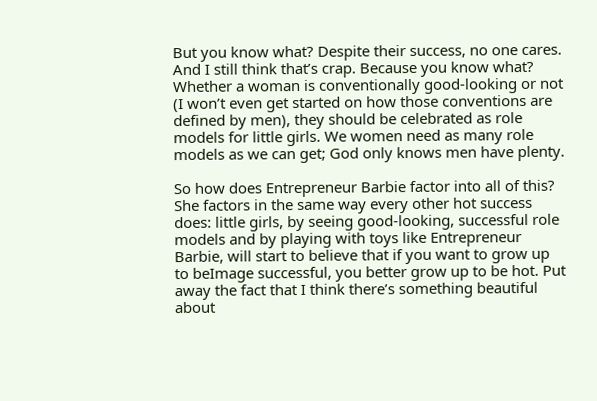But you know what? Despite their success, no one cares. And I still think that’s crap. Because you know what? Whether a woman is conventionally good-looking or not (I won’t even get started on how those conventions are defined by men), they should be celebrated as role models for little girls. We women need as many role models as we can get; God only knows men have plenty.

So how does Entrepreneur Barbie factor into all of this? She factors in the same way every other hot success does: little girls, by seeing good-looking, successful role models and by playing with toys like Entrepreneur Barbie, will start to believe that if you want to grow up to beImage successful, you better grow up to be hot. Put away the fact that I think there’s something beautiful about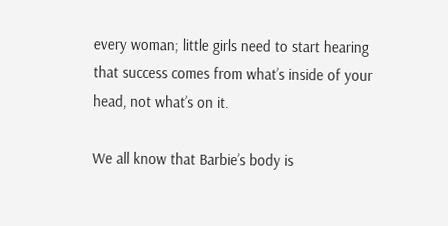every woman; little girls need to start hearing that success comes from what’s inside of your head, not what’s on it.

We all know that Barbie’s body is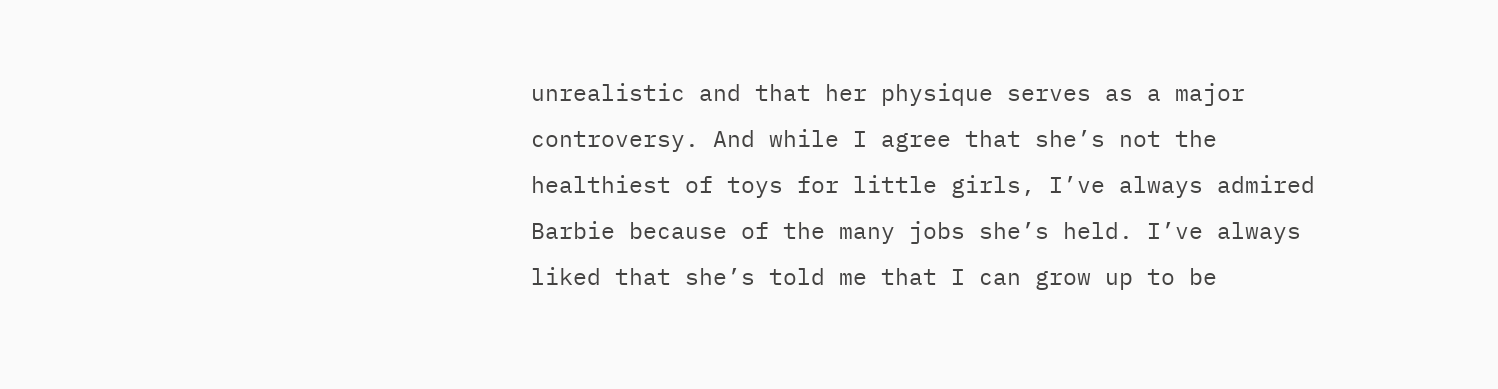unrealistic and that her physique serves as a major controversy. And while I agree that she’s not the healthiest of toys for little girls, I’ve always admired Barbie because of the many jobs she’s held. I’ve always liked that she’s told me that I can grow up to be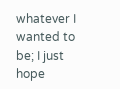whatever I wanted to be; I just hope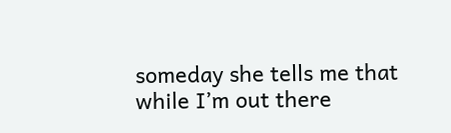someday she tells me that while I’m out there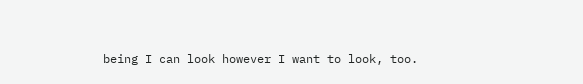being I can look however I want to look, too.